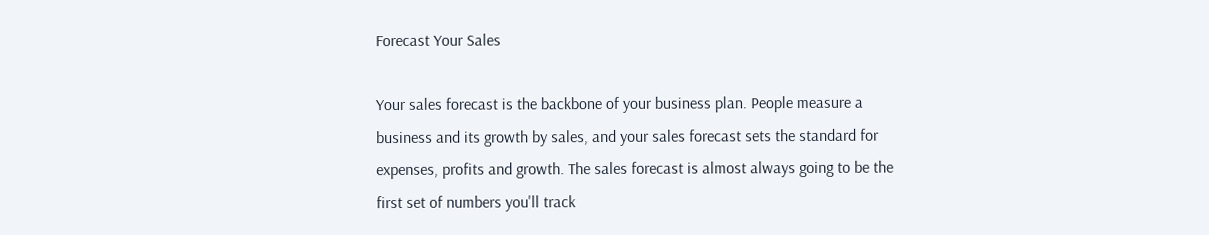Forecast Your Sales

Your sales forecast is the backbone of your business plan. People measure a business and its growth by sales, and your sales forecast sets the standard for expenses, profits and growth. The sales forecast is almost always going to be the first set of numbers you'll track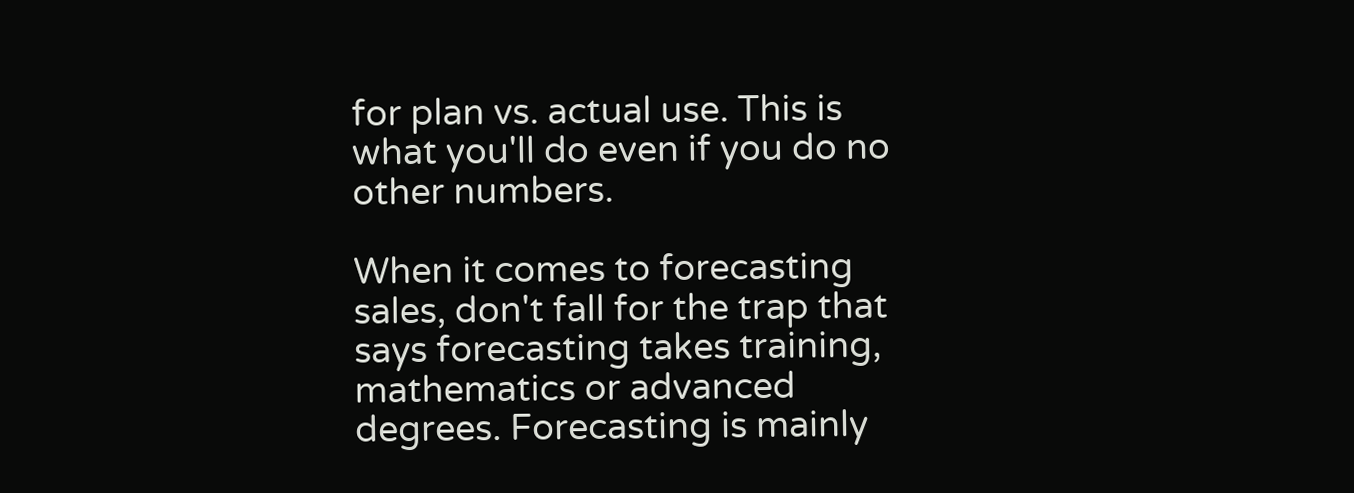for plan vs. actual use. This is what you'll do even if you do no other numbers.

When it comes to forecasting sales, don't fall for the trap that says forecasting takes training, mathematics or advanced degrees. Forecasting is mainly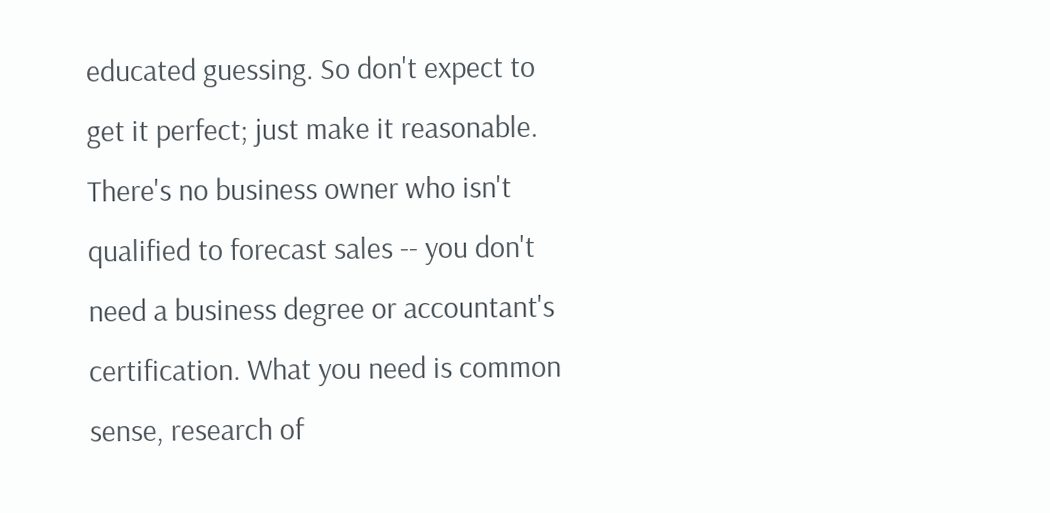educated guessing. So don't expect to get it perfect; just make it reasonable. There's no business owner who isn't qualified to forecast sales -- you don't need a business degree or accountant's certification. What you need is common sense, research of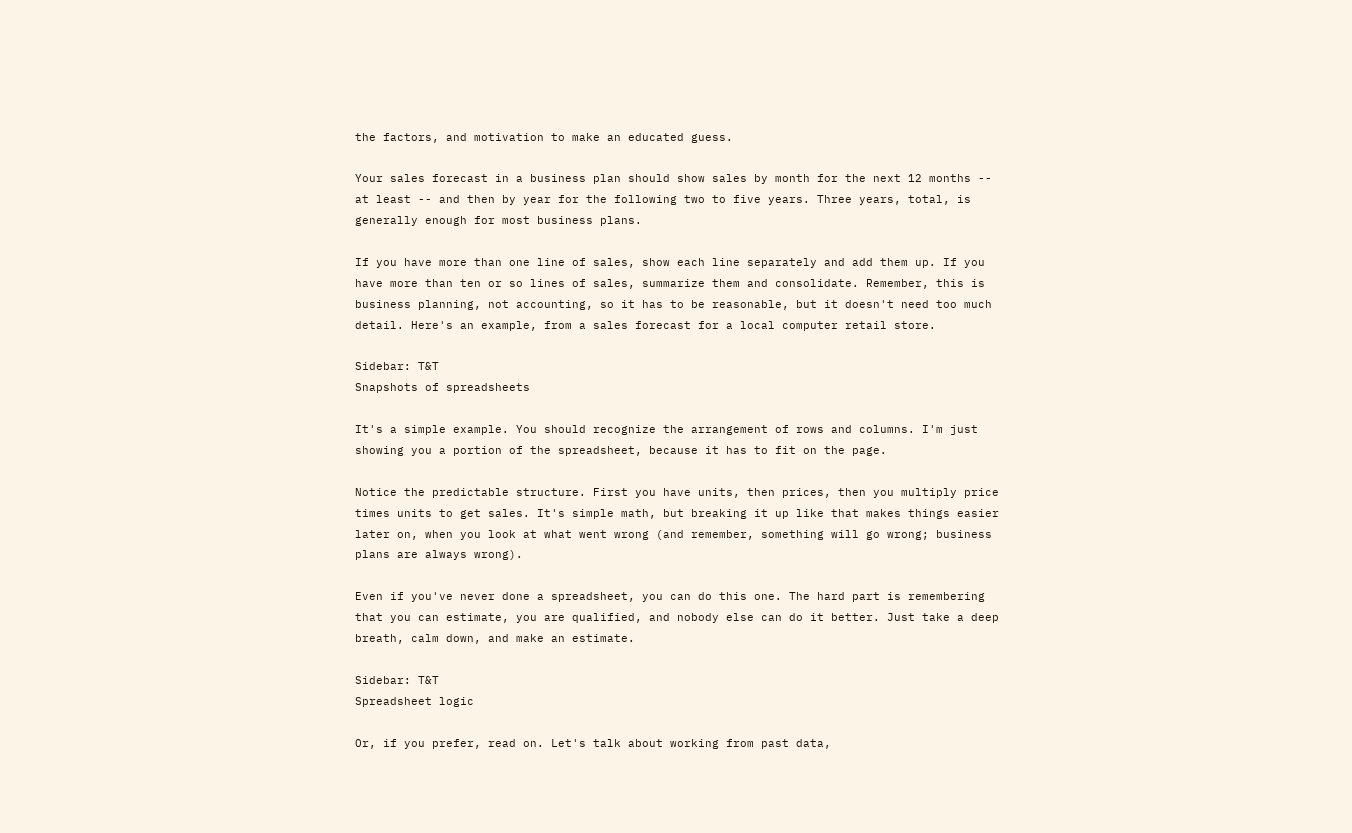the factors, and motivation to make an educated guess.

Your sales forecast in a business plan should show sales by month for the next 12 months -- at least -- and then by year for the following two to five years. Three years, total, is generally enough for most business plans.

If you have more than one line of sales, show each line separately and add them up. If you have more than ten or so lines of sales, summarize them and consolidate. Remember, this is business planning, not accounting, so it has to be reasonable, but it doesn't need too much detail. Here's an example, from a sales forecast for a local computer retail store.

Sidebar: T&T
Snapshots of spreadsheets

It's a simple example. You should recognize the arrangement of rows and columns. I'm just showing you a portion of the spreadsheet, because it has to fit on the page.

Notice the predictable structure. First you have units, then prices, then you multiply price times units to get sales. It's simple math, but breaking it up like that makes things easier later on, when you look at what went wrong (and remember, something will go wrong; business plans are always wrong).

Even if you've never done a spreadsheet, you can do this one. The hard part is remembering that you can estimate, you are qualified, and nobody else can do it better. Just take a deep breath, calm down, and make an estimate.

Sidebar: T&T
Spreadsheet logic

Or, if you prefer, read on. Let's talk about working from past data,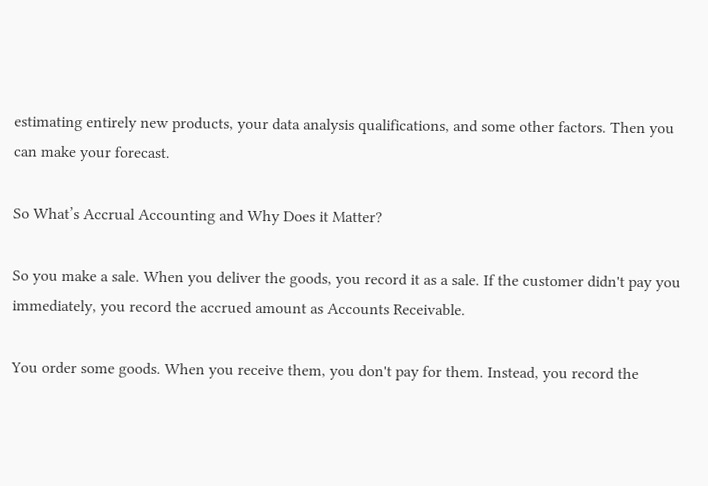estimating entirely new products, your data analysis qualifications, and some other factors. Then you can make your forecast.

So What’s Accrual Accounting and Why Does it Matter?

So you make a sale. When you deliver the goods, you record it as a sale. If the customer didn't pay you immediately, you record the accrued amount as Accounts Receivable.

You order some goods. When you receive them, you don't pay for them. Instead, you record the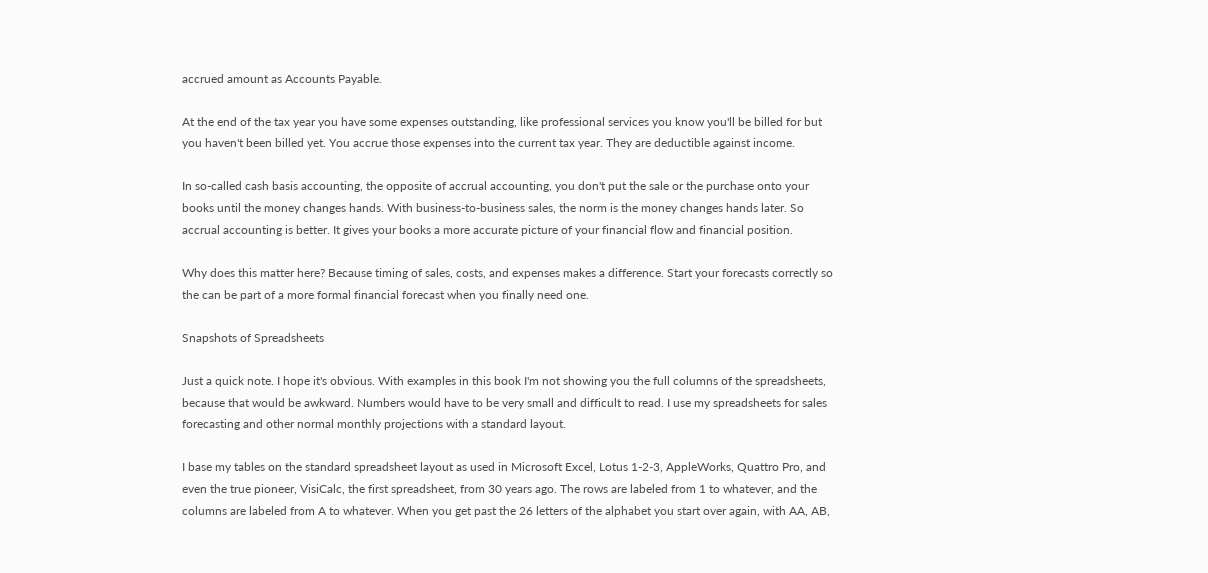accrued amount as Accounts Payable.

At the end of the tax year you have some expenses outstanding, like professional services you know you'll be billed for but you haven't been billed yet. You accrue those expenses into the current tax year. They are deductible against income.

In so-called cash basis accounting, the opposite of accrual accounting, you don't put the sale or the purchase onto your books until the money changes hands. With business-to-business sales, the norm is the money changes hands later. So accrual accounting is better. It gives your books a more accurate picture of your financial flow and financial position.

Why does this matter here? Because timing of sales, costs, and expenses makes a difference. Start your forecasts correctly so the can be part of a more formal financial forecast when you finally need one.

Snapshots of Spreadsheets

Just a quick note. I hope it's obvious. With examples in this book I'm not showing you the full columns of the spreadsheets, because that would be awkward. Numbers would have to be very small and difficult to read. I use my spreadsheets for sales forecasting and other normal monthly projections with a standard layout.

I base my tables on the standard spreadsheet layout as used in Microsoft Excel, Lotus 1-2-3, AppleWorks, Quattro Pro, and even the true pioneer, VisiCalc, the first spreadsheet, from 30 years ago. The rows are labeled from 1 to whatever, and the columns are labeled from A to whatever. When you get past the 26 letters of the alphabet you start over again, with AA, AB,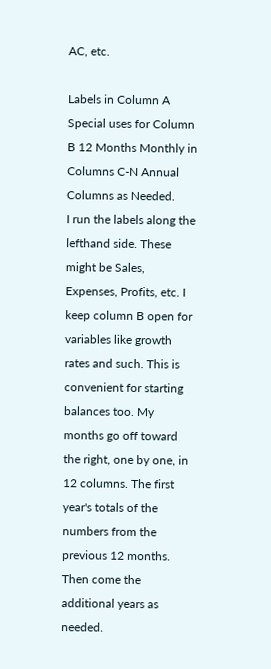AC, etc.

Labels in Column A Special uses for Column B 12 Months Monthly in Columns C-N Annual Columns as Needed.
I run the labels along the lefthand side. These might be Sales, Expenses, Profits, etc. I keep column B open for variables like growth rates and such. This is convenient for starting balances too. My months go off toward the right, one by one, in 12 columns. The first year's totals of the numbers from the previous 12 months. Then come the additional years as needed.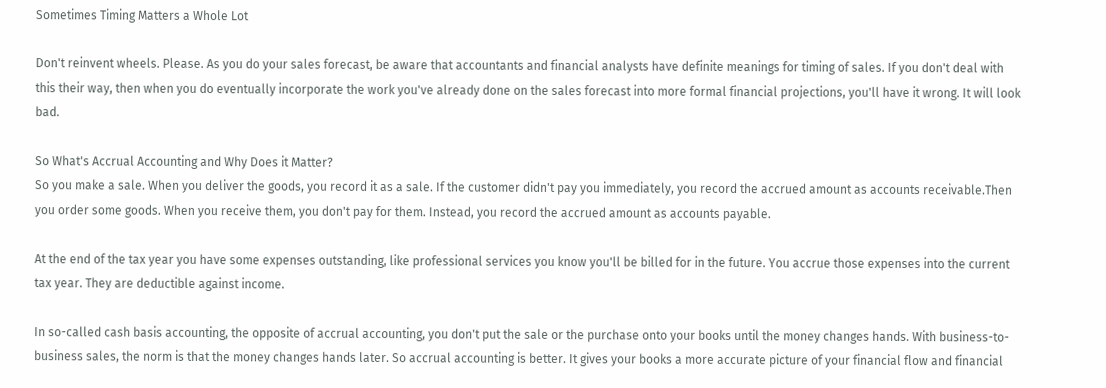Sometimes Timing Matters a Whole Lot

Don't reinvent wheels. Please. As you do your sales forecast, be aware that accountants and financial analysts have definite meanings for timing of sales. If you don't deal with this their way, then when you do eventually incorporate the work you've already done on the sales forecast into more formal financial projections, you'll have it wrong. It will look bad.

So What's Accrual Accounting and Why Does it Matter?
So you make a sale. When you deliver the goods, you record it as a sale. If the customer didn't pay you immediately, you record the accrued amount as accounts receivable.Then you order some goods. When you receive them, you don't pay for them. Instead, you record the accrued amount as accounts payable.

At the end of the tax year you have some expenses outstanding, like professional services you know you'll be billed for in the future. You accrue those expenses into the current tax year. They are deductible against income.

In so-called cash basis accounting, the opposite of accrual accounting, you don't put the sale or the purchase onto your books until the money changes hands. With business-to-business sales, the norm is that the money changes hands later. So accrual accounting is better. It gives your books a more accurate picture of your financial flow and financial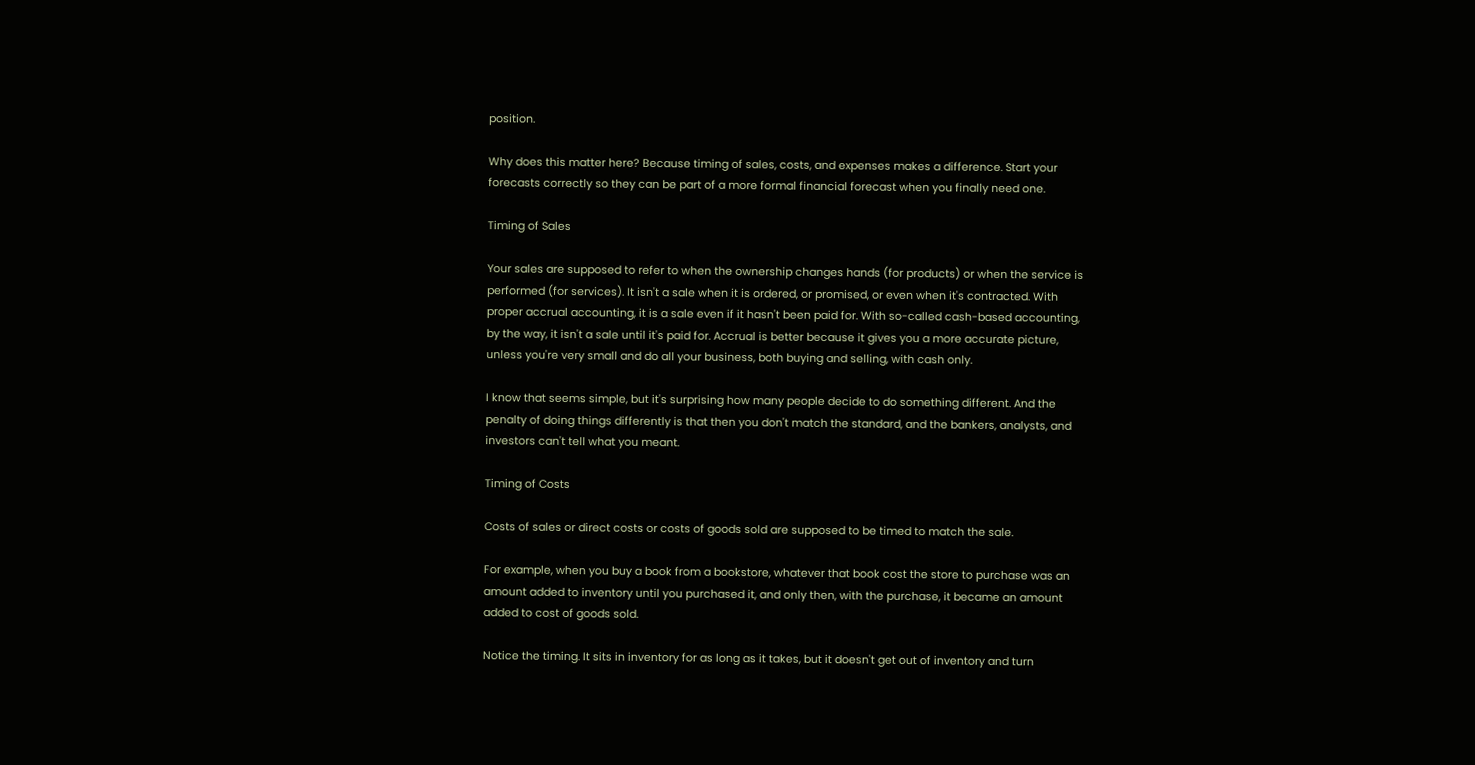position.

Why does this matter here? Because timing of sales, costs, and expenses makes a difference. Start your forecasts correctly so they can be part of a more formal financial forecast when you finally need one.

Timing of Sales

Your sales are supposed to refer to when the ownership changes hands (for products) or when the service is performed (for services). It isn't a sale when it is ordered, or promised, or even when it's contracted. With proper accrual accounting, it is a sale even if it hasn't been paid for. With so-called cash-based accounting, by the way, it isn't a sale until it's paid for. Accrual is better because it gives you a more accurate picture, unless you're very small and do all your business, both buying and selling, with cash only.

I know that seems simple, but it's surprising how many people decide to do something different. And the penalty of doing things differently is that then you don't match the standard, and the bankers, analysts, and investors can't tell what you meant.

Timing of Costs

Costs of sales or direct costs or costs of goods sold are supposed to be timed to match the sale.

For example, when you buy a book from a bookstore, whatever that book cost the store to purchase was an amount added to inventory until you purchased it, and only then, with the purchase, it became an amount added to cost of goods sold.

Notice the timing. It sits in inventory for as long as it takes, but it doesn't get out of inventory and turn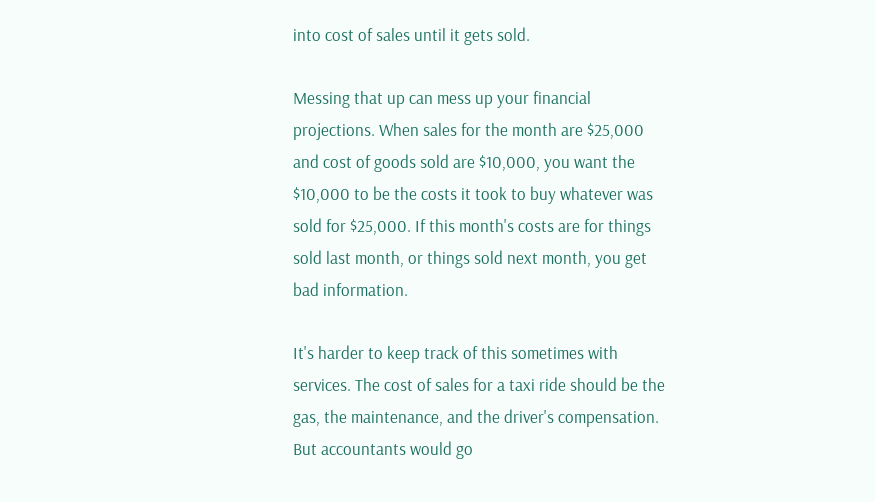into cost of sales until it gets sold.

Messing that up can mess up your financial projections. When sales for the month are $25,000 and cost of goods sold are $10,000, you want the $10,000 to be the costs it took to buy whatever was sold for $25,000. If this month's costs are for things sold last month, or things sold next month, you get bad information.

It's harder to keep track of this sometimes with services. The cost of sales for a taxi ride should be the gas, the maintenance, and the driver's compensation. But accountants would go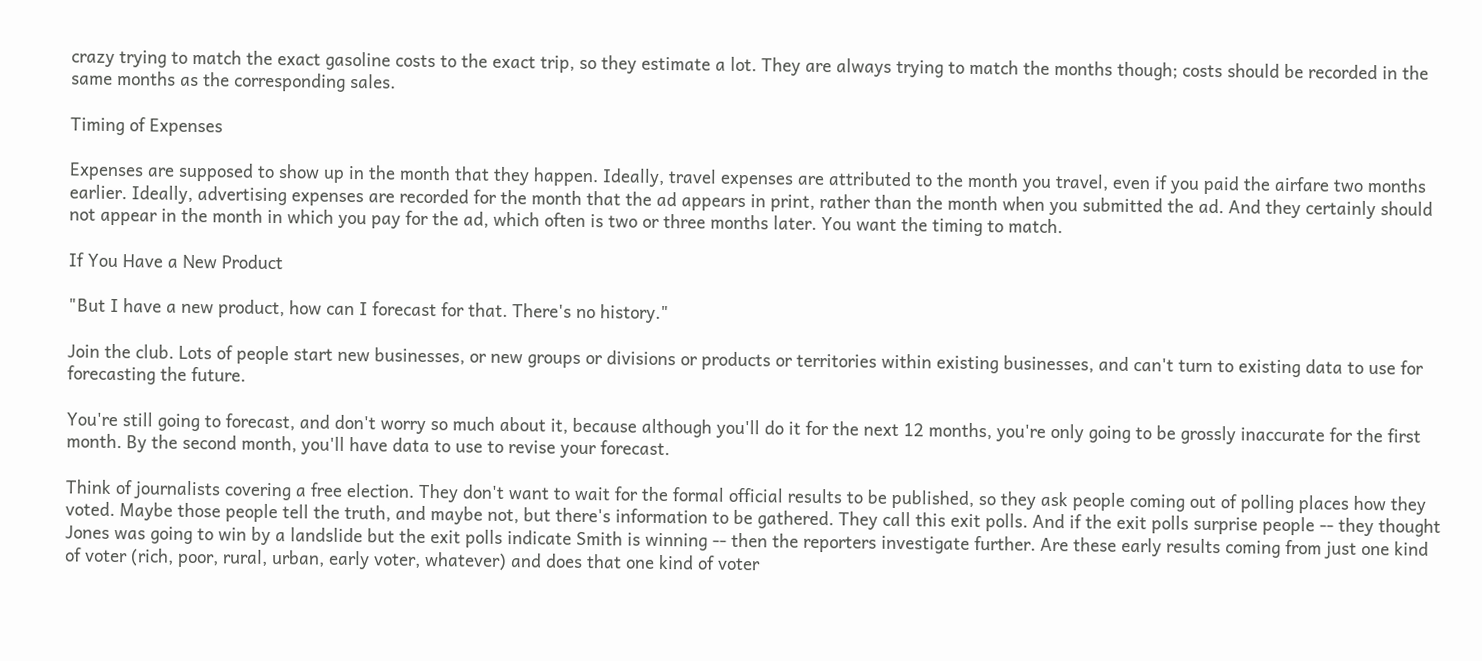crazy trying to match the exact gasoline costs to the exact trip, so they estimate a lot. They are always trying to match the months though; costs should be recorded in the same months as the corresponding sales.

Timing of Expenses

Expenses are supposed to show up in the month that they happen. Ideally, travel expenses are attributed to the month you travel, even if you paid the airfare two months earlier. Ideally, advertising expenses are recorded for the month that the ad appears in print, rather than the month when you submitted the ad. And they certainly should not appear in the month in which you pay for the ad, which often is two or three months later. You want the timing to match.

If You Have a New Product

"But I have a new product, how can I forecast for that. There's no history."

Join the club. Lots of people start new businesses, or new groups or divisions or products or territories within existing businesses, and can't turn to existing data to use for forecasting the future.

You're still going to forecast, and don't worry so much about it, because although you'll do it for the next 12 months, you're only going to be grossly inaccurate for the first month. By the second month, you'll have data to use to revise your forecast.

Think of journalists covering a free election. They don't want to wait for the formal official results to be published, so they ask people coming out of polling places how they voted. Maybe those people tell the truth, and maybe not, but there's information to be gathered. They call this exit polls. And if the exit polls surprise people -- they thought Jones was going to win by a landslide but the exit polls indicate Smith is winning -- then the reporters investigate further. Are these early results coming from just one kind of voter (rich, poor, rural, urban, early voter, whatever) and does that one kind of voter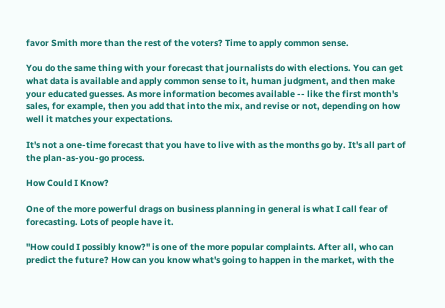favor Smith more than the rest of the voters? Time to apply common sense.

You do the same thing with your forecast that journalists do with elections. You can get what data is available and apply common sense to it, human judgment, and then make your educated guesses. As more information becomes available -- like the first month's sales, for example, then you add that into the mix, and revise or not, depending on how well it matches your expectations.

It's not a one-time forecast that you have to live with as the months go by. It's all part of the plan-as-you-go process.

How Could I Know?

One of the more powerful drags on business planning in general is what I call fear of forecasting. Lots of people have it.

"How could I possibly know?" is one of the more popular complaints. After all, who can predict the future? How can you know what's going to happen in the market, with the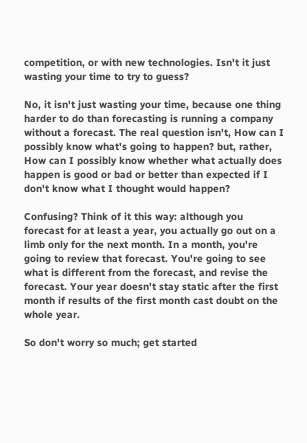competition, or with new technologies. Isn't it just wasting your time to try to guess?

No, it isn't just wasting your time, because one thing harder to do than forecasting is running a company without a forecast. The real question isn't, How can I possibly know what's going to happen? but, rather, How can I possibly know whether what actually does happen is good or bad or better than expected if I don't know what I thought would happen?

Confusing? Think of it this way: although you forecast for at least a year, you actually go out on a limb only for the next month. In a month, you're going to review that forecast. You're going to see what is different from the forecast, and revise the forecast. Your year doesn't stay static after the first month if results of the first month cast doubt on the whole year.

So don't worry so much; get started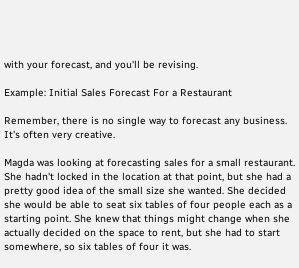with your forecast, and you'll be revising.

Example: Initial Sales Forecast For a Restaurant

Remember, there is no single way to forecast any business. It's often very creative.

Magda was looking at forecasting sales for a small restaurant. She hadn't locked in the location at that point, but she had a pretty good idea of the small size she wanted. She decided she would be able to seat six tables of four people each as a starting point. She knew that things might change when she actually decided on the space to rent, but she had to start somewhere, so six tables of four it was.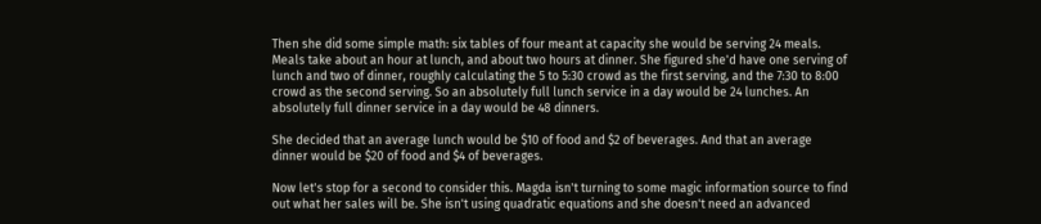Then she did some simple math: six tables of four meant at capacity she would be serving 24 meals. Meals take about an hour at lunch, and about two hours at dinner. She figured she'd have one serving of lunch and two of dinner, roughly calculating the 5 to 5:30 crowd as the first serving, and the 7:30 to 8:00 crowd as the second serving. So an absolutely full lunch service in a day would be 24 lunches. An absolutely full dinner service in a day would be 48 dinners.

She decided that an average lunch would be $10 of food and $2 of beverages. And that an average dinner would be $20 of food and $4 of beverages.

Now let's stop for a second to consider this. Magda isn't turning to some magic information source to find out what her sales will be. She isn't using quadratic equations and she doesn't need an advanced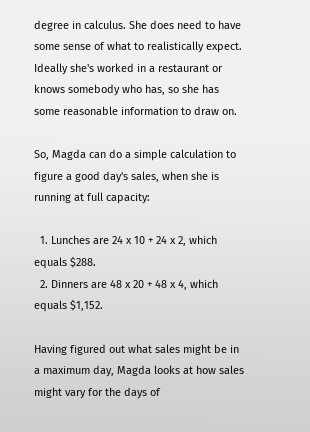degree in calculus. She does need to have some sense of what to realistically expect. Ideally she's worked in a restaurant or knows somebody who has, so she has some reasonable information to draw on.

So, Magda can do a simple calculation to figure a good day's sales, when she is running at full capacity:

  1. Lunches are 24 x 10 + 24 x 2, which equals $288.
  2. Dinners are 48 x 20 + 48 x 4, which equals $1,152.

Having figured out what sales might be in a maximum day, Magda looks at how sales might vary for the days of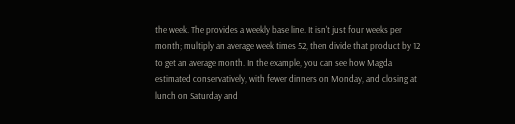the week. The provides a weekly base line. It isn't just four weeks per month; multiply an average week times 52, then divide that product by 12 to get an average month. In the example, you can see how Magda estimated conservatively, with fewer dinners on Monday, and closing at lunch on Saturday and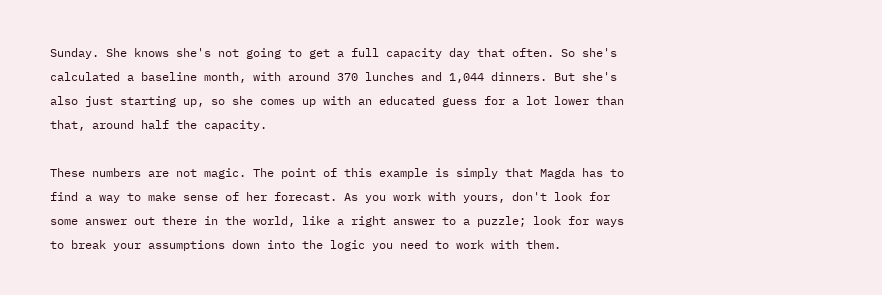Sunday. She knows she's not going to get a full capacity day that often. So she's calculated a baseline month, with around 370 lunches and 1,044 dinners. But she's also just starting up, so she comes up with an educated guess for a lot lower than that, around half the capacity.

These numbers are not magic. The point of this example is simply that Magda has to find a way to make sense of her forecast. As you work with yours, don't look for some answer out there in the world, like a right answer to a puzzle; look for ways to break your assumptions down into the logic you need to work with them.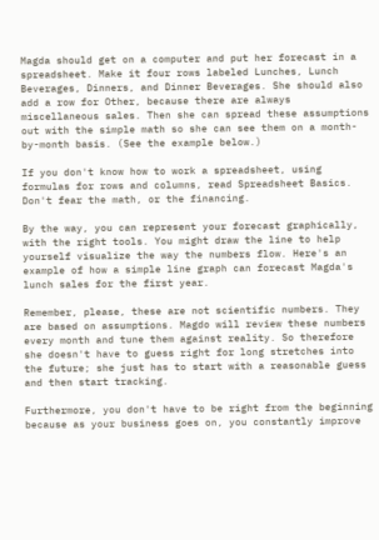Magda should get on a computer and put her forecast in a spreadsheet. Make it four rows labeled Lunches, Lunch Beverages, Dinners, and Dinner Beverages. She should also add a row for Other, because there are always miscellaneous sales. Then she can spread these assumptions out with the simple math so she can see them on a month-by-month basis. (See the example below.)

If you don't know how to work a spreadsheet, using formulas for rows and columns, read Spreadsheet Basics. Don't fear the math, or the financing.

By the way, you can represent your forecast graphically, with the right tools. You might draw the line to help yourself visualize the way the numbers flow. Here's an example of how a simple line graph can forecast Magda's lunch sales for the first year.

Remember, please, these are not scientific numbers. They are based on assumptions. Magdo will review these numbers every month and tune them against reality. So therefore she doesn't have to guess right for long stretches into the future; she just has to start with a reasonable guess and then start tracking.

Furthermore, you don't have to be right from the beginning because as your business goes on, you constantly improve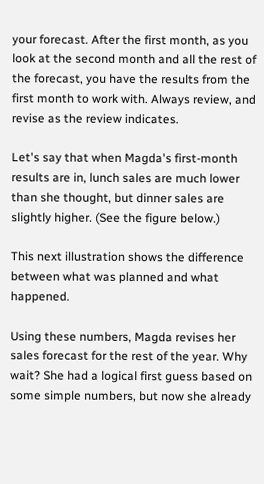your forecast. After the first month, as you look at the second month and all the rest of the forecast, you have the results from the first month to work with. Always review, and revise as the review indicates.

Let's say that when Magda's first-month results are in, lunch sales are much lower than she thought, but dinner sales are slightly higher. (See the figure below.)

This next illustration shows the difference between what was planned and what happened.

Using these numbers, Magda revises her sales forecast for the rest of the year. Why wait? She had a logical first guess based on some simple numbers, but now she already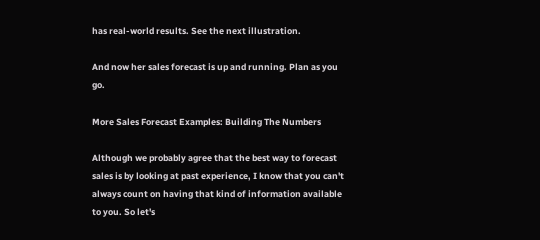has real-world results. See the next illustration.

And now her sales forecast is up and running. Plan as you go.

More Sales Forecast Examples: Building The Numbers

Although we probably agree that the best way to forecast sales is by looking at past experience, I know that you can't always count on having that kind of information available to you. So let's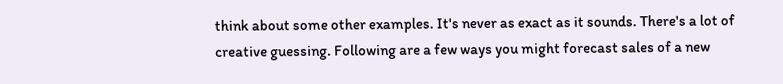think about some other examples. It's never as exact as it sounds. There's a lot of creative guessing. Following are a few ways you might forecast sales of a new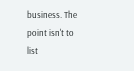business. The point isn't to list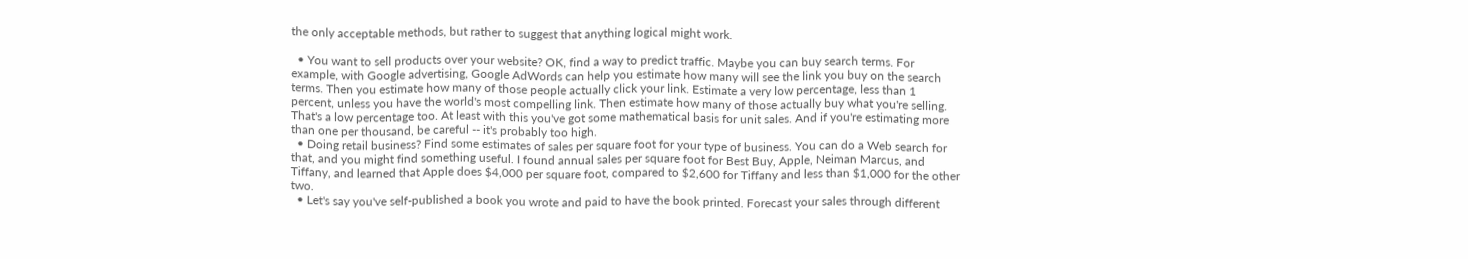the only acceptable methods, but rather to suggest that anything logical might work.

  • You want to sell products over your website? OK, find a way to predict traffic. Maybe you can buy search terms. For example, with Google advertising, Google AdWords can help you estimate how many will see the link you buy on the search terms. Then you estimate how many of those people actually click your link. Estimate a very low percentage, less than 1 percent, unless you have the world's most compelling link. Then estimate how many of those actually buy what you're selling. That's a low percentage too. At least with this you've got some mathematical basis for unit sales. And if you're estimating more than one per thousand, be careful -- it's probably too high.
  • Doing retail business? Find some estimates of sales per square foot for your type of business. You can do a Web search for that, and you might find something useful. I found annual sales per square foot for Best Buy, Apple, Neiman Marcus, and Tiffany, and learned that Apple does $4,000 per square foot, compared to $2,600 for Tiffany and less than $1,000 for the other two.
  • Let's say you've self-published a book you wrote and paid to have the book printed. Forecast your sales through different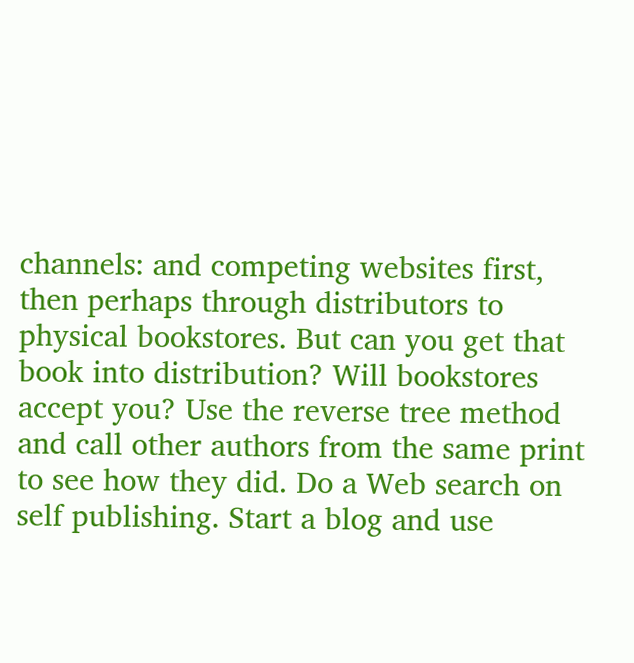channels: and competing websites first, then perhaps through distributors to physical bookstores. But can you get that book into distribution? Will bookstores accept you? Use the reverse tree method and call other authors from the same print to see how they did. Do a Web search on self publishing. Start a blog and use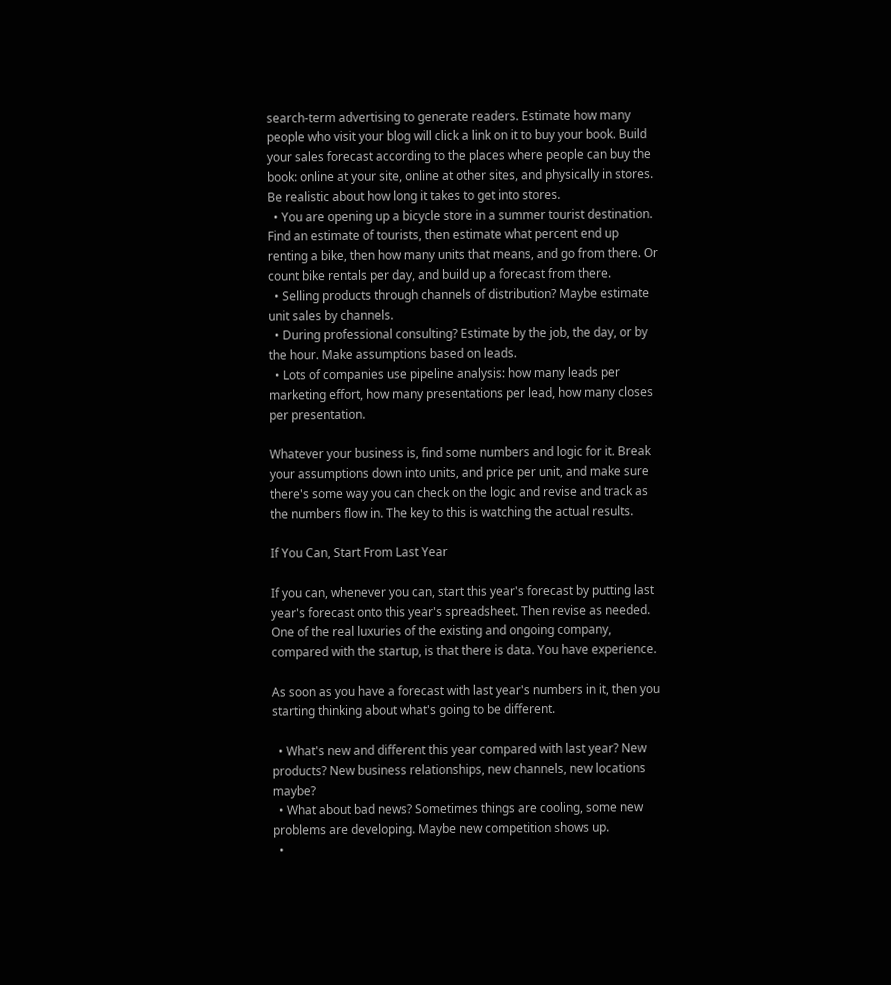search-term advertising to generate readers. Estimate how many people who visit your blog will click a link on it to buy your book. Build your sales forecast according to the places where people can buy the book: online at your site, online at other sites, and physically in stores. Be realistic about how long it takes to get into stores.
  • You are opening up a bicycle store in a summer tourist destination. Find an estimate of tourists, then estimate what percent end up renting a bike, then how many units that means, and go from there. Or count bike rentals per day, and build up a forecast from there.
  • Selling products through channels of distribution? Maybe estimate unit sales by channels.
  • During professional consulting? Estimate by the job, the day, or by the hour. Make assumptions based on leads.
  • Lots of companies use pipeline analysis: how many leads per marketing effort, how many presentations per lead, how many closes per presentation.

Whatever your business is, find some numbers and logic for it. Break your assumptions down into units, and price per unit, and make sure there's some way you can check on the logic and revise and track as the numbers flow in. The key to this is watching the actual results.

If You Can, Start From Last Year

If you can, whenever you can, start this year's forecast by putting last year's forecast onto this year's spreadsheet. Then revise as needed. One of the real luxuries of the existing and ongoing company, compared with the startup, is that there is data. You have experience.

As soon as you have a forecast with last year's numbers in it, then you starting thinking about what's going to be different.

  • What's new and different this year compared with last year? New products? New business relationships, new channels, new locations maybe?
  • What about bad news? Sometimes things are cooling, some new problems are developing. Maybe new competition shows up.
  •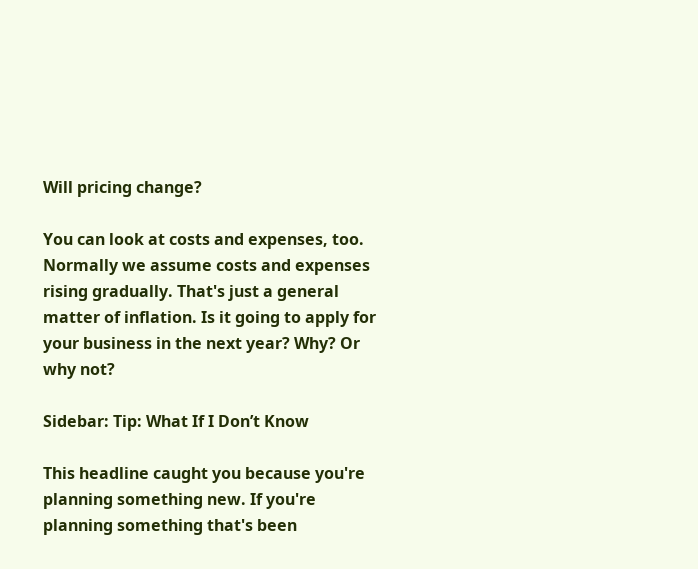Will pricing change?

You can look at costs and expenses, too. Normally we assume costs and expenses rising gradually. That's just a general matter of inflation. Is it going to apply for your business in the next year? Why? Or why not?

Sidebar: Tip: What If I Don’t Know

This headline caught you because you're planning something new. If you're planning something that's been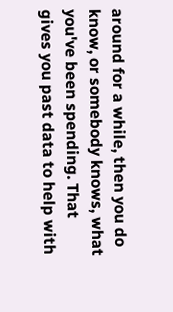around for a while, then you do know, or somebody knows, what you've been spending. That gives you past data to help with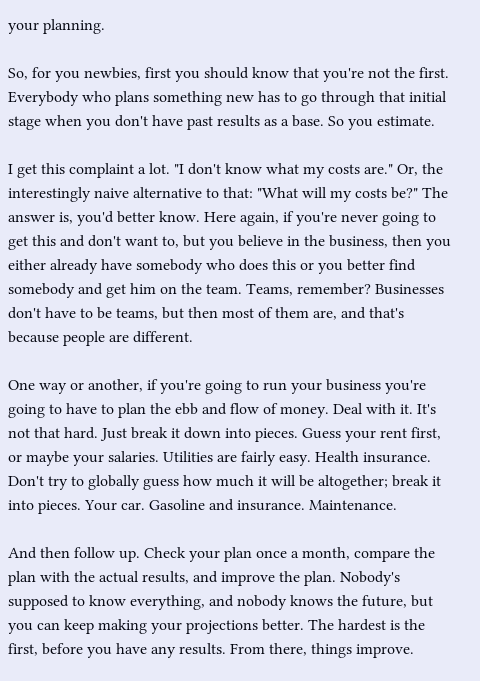your planning.

So, for you newbies, first you should know that you're not the first. Everybody who plans something new has to go through that initial stage when you don't have past results as a base. So you estimate.

I get this complaint a lot. "I don't know what my costs are." Or, the interestingly naive alternative to that: "What will my costs be?" The answer is, you'd better know. Here again, if you're never going to get this and don't want to, but you believe in the business, then you either already have somebody who does this or you better find somebody and get him on the team. Teams, remember? Businesses don't have to be teams, but then most of them are, and that's because people are different.

One way or another, if you're going to run your business you're going to have to plan the ebb and flow of money. Deal with it. It's not that hard. Just break it down into pieces. Guess your rent first, or maybe your salaries. Utilities are fairly easy. Health insurance. Don't try to globally guess how much it will be altogether; break it into pieces. Your car. Gasoline and insurance. Maintenance.

And then follow up. Check your plan once a month, compare the plan with the actual results, and improve the plan. Nobody's supposed to know everything, and nobody knows the future, but you can keep making your projections better. The hardest is the first, before you have any results. From there, things improve.